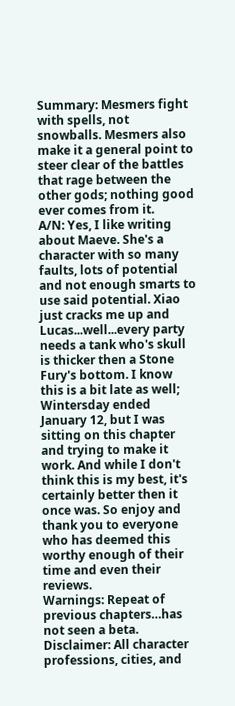Summary: Mesmers fight with spells, not snowballs. Mesmers also make it a general point to steer clear of the battles that rage between the other gods; nothing good ever comes from it.
A/N: Yes, I like writing about Maeve. She's a character with so many faults, lots of potential and not enough smarts to use said potential. Xiao just cracks me up and Lucas...well...every party needs a tank who's skull is thicker then a Stone Fury's bottom. I know this is a bit late as well; Wintersday ended January 12, but I was sitting on this chapter and trying to make it work. And while I don't think this is my best, it's certainly better then it once was. So enjoy and thank you to everyone who has deemed this worthy enough of their time and even their reviews.
Warnings: Repeat of previous chapters…has not seen a beta.
Disclaimer: All character professions, cities, and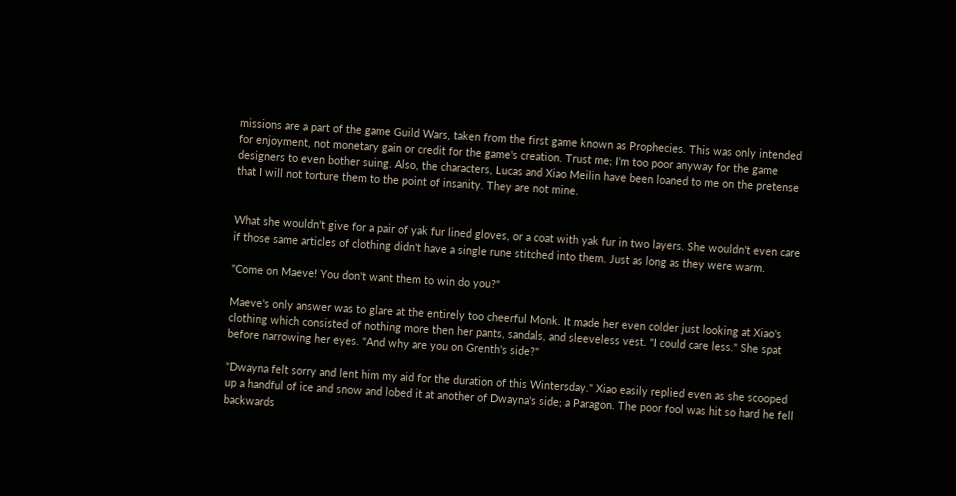missions are a part of the game Guild Wars, taken from the first game known as Prophecies. This was only intended for enjoyment, not monetary gain or credit for the game's creation. Trust me; I'm too poor anyway for the game designers to even bother suing. Also, the characters, Lucas and Xiao Meilin have been loaned to me on the pretense that I will not torture them to the point of insanity. They are not mine.


What she wouldn't give for a pair of yak fur lined gloves, or a coat with yak fur in two layers. She wouldn't even care if those same articles of clothing didn't have a single rune stitched into them. Just as long as they were warm.

"Come on Maeve! You don't want them to win do you?"

Maeve's only answer was to glare at the entirely too cheerful Monk. It made her even colder just looking at Xiao's clothing which consisted of nothing more then her pants, sandals, and sleeveless vest. "I could care less." She spat before narrowing her eyes. "And why are you on Grenth's side?"

"Dwayna felt sorry and lent him my aid for the duration of this Wintersday." Xiao easily replied even as she scooped up a handful of ice and snow and lobed it at another of Dwayna's side; a Paragon. The poor fool was hit so hard he fell backwards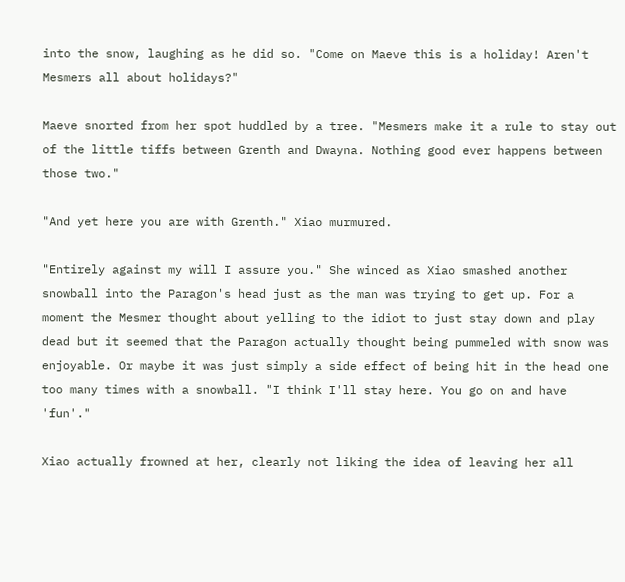into the snow, laughing as he did so. "Come on Maeve this is a holiday! Aren't Mesmers all about holidays?"

Maeve snorted from her spot huddled by a tree. "Mesmers make it a rule to stay out of the little tiffs between Grenth and Dwayna. Nothing good ever happens between those two."

"And yet here you are with Grenth." Xiao murmured.

"Entirely against my will I assure you." She winced as Xiao smashed another snowball into the Paragon's head just as the man was trying to get up. For a moment the Mesmer thought about yelling to the idiot to just stay down and play dead but it seemed that the Paragon actually thought being pummeled with snow was enjoyable. Or maybe it was just simply a side effect of being hit in the head one too many times with a snowball. "I think I'll stay here. You go on and have 'fun'."

Xiao actually frowned at her, clearly not liking the idea of leaving her all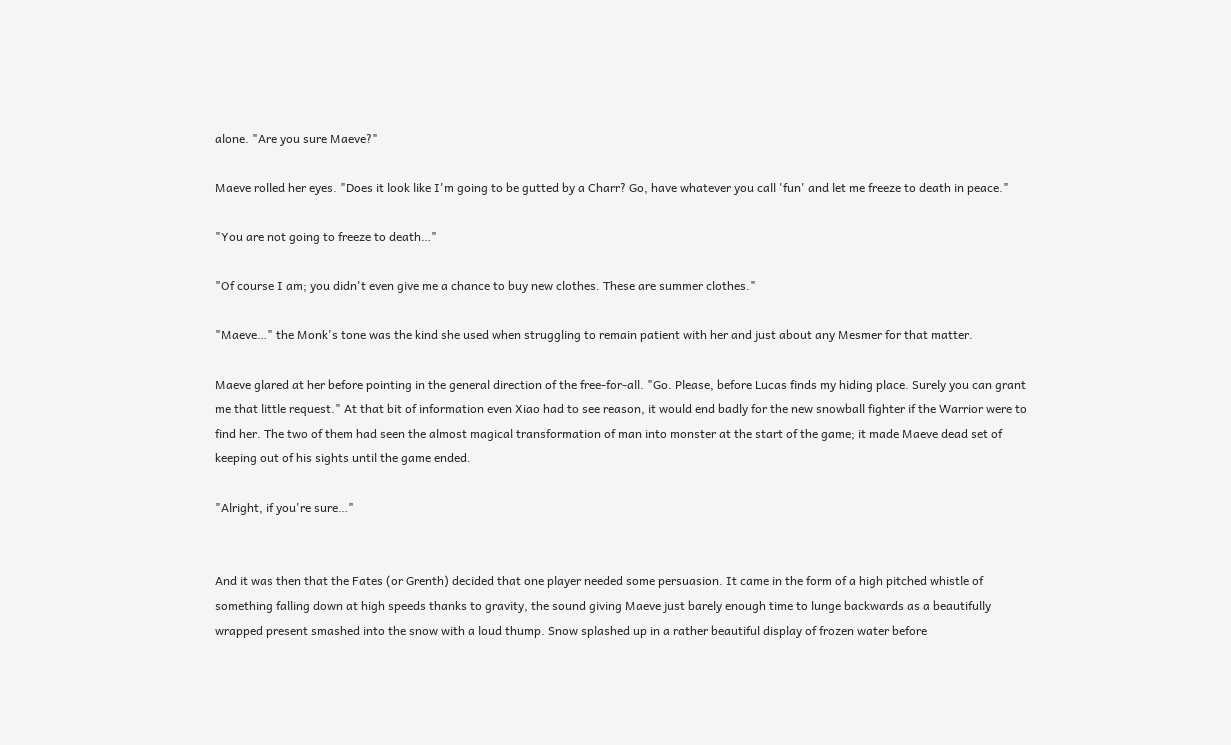alone. "Are you sure Maeve?"

Maeve rolled her eyes. "Does it look like I'm going to be gutted by a Charr? Go, have whatever you call 'fun' and let me freeze to death in peace."

"You are not going to freeze to death…"

"Of course I am; you didn't even give me a chance to buy new clothes. These are summer clothes."

"Maeve…" the Monk's tone was the kind she used when struggling to remain patient with her and just about any Mesmer for that matter.

Maeve glared at her before pointing in the general direction of the free-for-all. "Go. Please, before Lucas finds my hiding place. Surely you can grant me that little request." At that bit of information even Xiao had to see reason, it would end badly for the new snowball fighter if the Warrior were to find her. The two of them had seen the almost magical transformation of man into monster at the start of the game; it made Maeve dead set of keeping out of his sights until the game ended.

"Alright, if you're sure…"


And it was then that the Fates (or Grenth) decided that one player needed some persuasion. It came in the form of a high pitched whistle of something falling down at high speeds thanks to gravity, the sound giving Maeve just barely enough time to lunge backwards as a beautifully wrapped present smashed into the snow with a loud thump. Snow splashed up in a rather beautiful display of frozen water before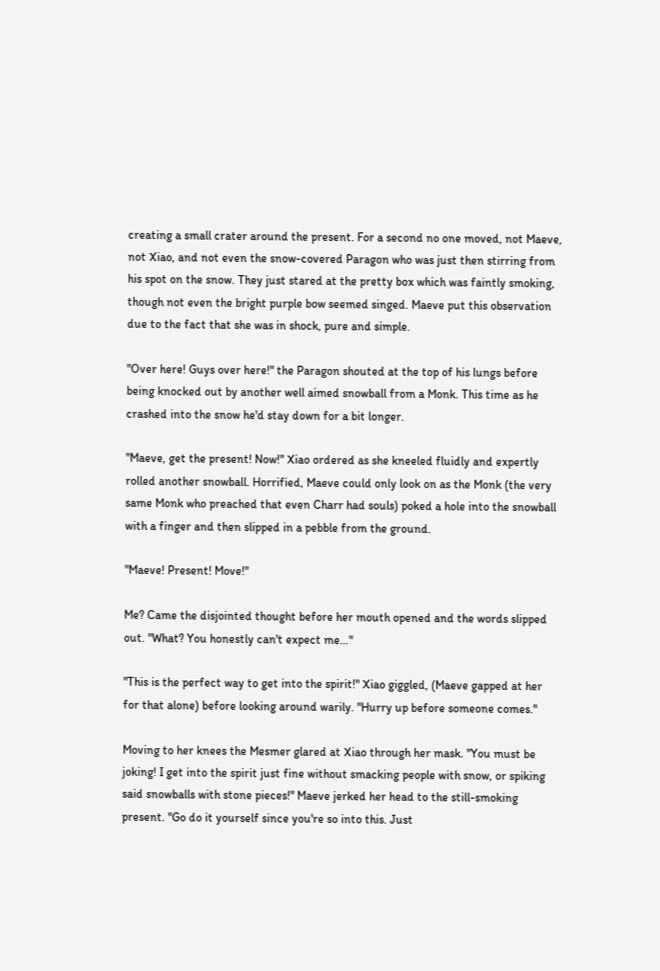creating a small crater around the present. For a second no one moved, not Maeve, not Xiao, and not even the snow-covered Paragon who was just then stirring from his spot on the snow. They just stared at the pretty box which was faintly smoking, though not even the bright purple bow seemed singed. Maeve put this observation due to the fact that she was in shock, pure and simple.

"Over here! Guys over here!" the Paragon shouted at the top of his lungs before being knocked out by another well aimed snowball from a Monk. This time as he crashed into the snow he'd stay down for a bit longer.

"Maeve, get the present! Now!" Xiao ordered as she kneeled fluidly and expertly rolled another snowball. Horrified, Maeve could only look on as the Monk (the very same Monk who preached that even Charr had souls) poked a hole into the snowball with a finger and then slipped in a pebble from the ground.

"Maeve! Present! Move!"

Me? Came the disjointed thought before her mouth opened and the words slipped out. "What? You honestly can't expect me…"

"This is the perfect way to get into the spirit!" Xiao giggled, (Maeve gapped at her for that alone) before looking around warily. "Hurry up before someone comes."

Moving to her knees the Mesmer glared at Xiao through her mask. "You must be joking! I get into the spirit just fine without smacking people with snow, or spiking said snowballs with stone pieces!" Maeve jerked her head to the still-smoking present. "Go do it yourself since you're so into this. Just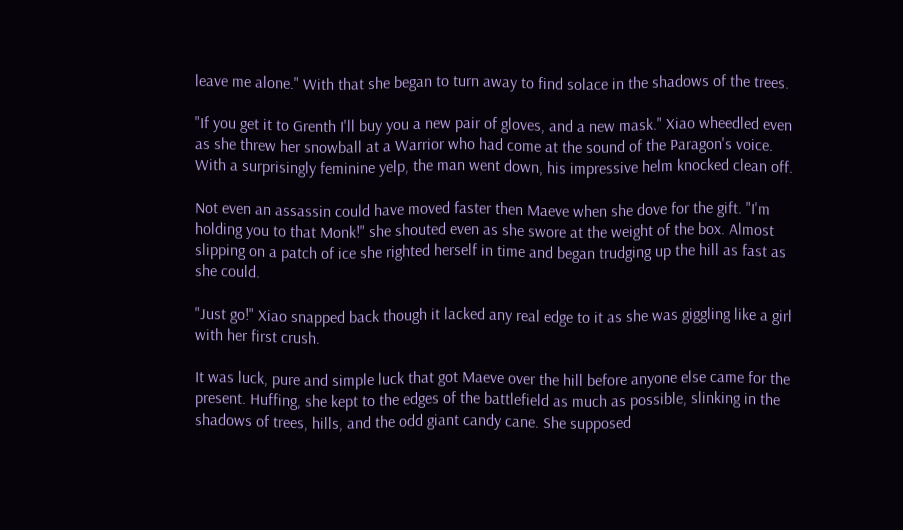leave me alone." With that she began to turn away to find solace in the shadows of the trees.

"If you get it to Grenth I'll buy you a new pair of gloves, and a new mask." Xiao wheedled even as she threw her snowball at a Warrior who had come at the sound of the Paragon's voice. With a surprisingly feminine yelp, the man went down, his impressive helm knocked clean off.

Not even an assassin could have moved faster then Maeve when she dove for the gift. "I'm holding you to that Monk!" she shouted even as she swore at the weight of the box. Almost slipping on a patch of ice she righted herself in time and began trudging up the hill as fast as she could.

"Just go!" Xiao snapped back though it lacked any real edge to it as she was giggling like a girl with her first crush.

It was luck, pure and simple luck that got Maeve over the hill before anyone else came for the present. Huffing, she kept to the edges of the battlefield as much as possible, slinking in the shadows of trees, hills, and the odd giant candy cane. She supposed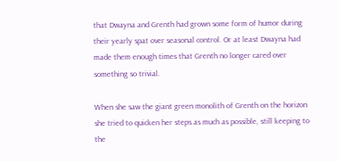that Dwayna and Grenth had grown some form of humor during their yearly spat over seasonal control. Or at least Dwayna had made them enough times that Grenth no longer cared over something so trivial.

When she saw the giant green monolith of Grenth on the horizon she tried to quicken her steps as much as possible, still keeping to the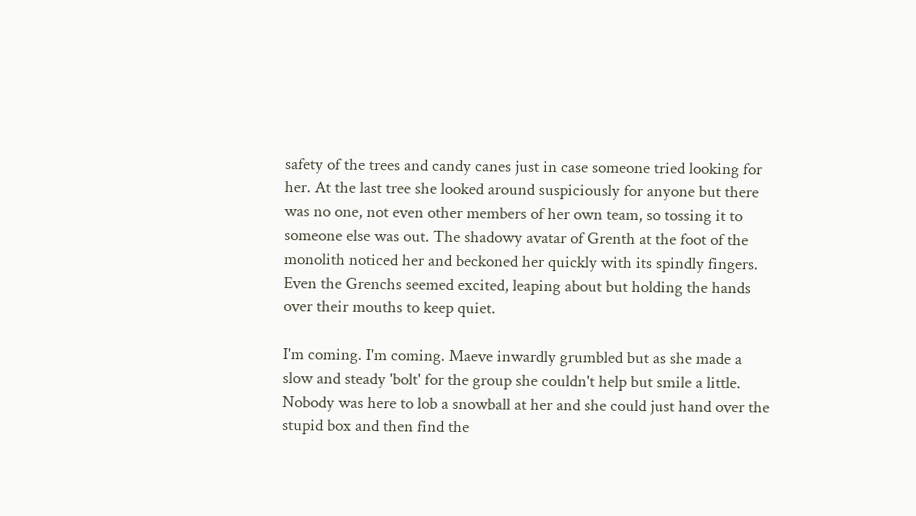safety of the trees and candy canes just in case someone tried looking for her. At the last tree she looked around suspiciously for anyone but there was no one, not even other members of her own team, so tossing it to someone else was out. The shadowy avatar of Grenth at the foot of the monolith noticed her and beckoned her quickly with its spindly fingers. Even the Grenchs seemed excited, leaping about but holding the hands over their mouths to keep quiet.

I'm coming. I'm coming. Maeve inwardly grumbled but as she made a slow and steady 'bolt' for the group she couldn't help but smile a little. Nobody was here to lob a snowball at her and she could just hand over the stupid box and then find the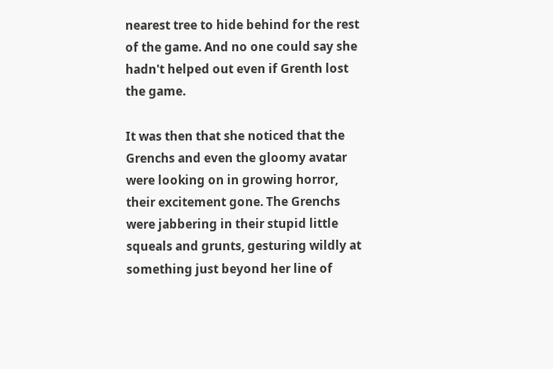nearest tree to hide behind for the rest of the game. And no one could say she hadn't helped out even if Grenth lost the game.

It was then that she noticed that the Grenchs and even the gloomy avatar were looking on in growing horror, their excitement gone. The Grenchs were jabbering in their stupid little squeals and grunts, gesturing wildly at something just beyond her line of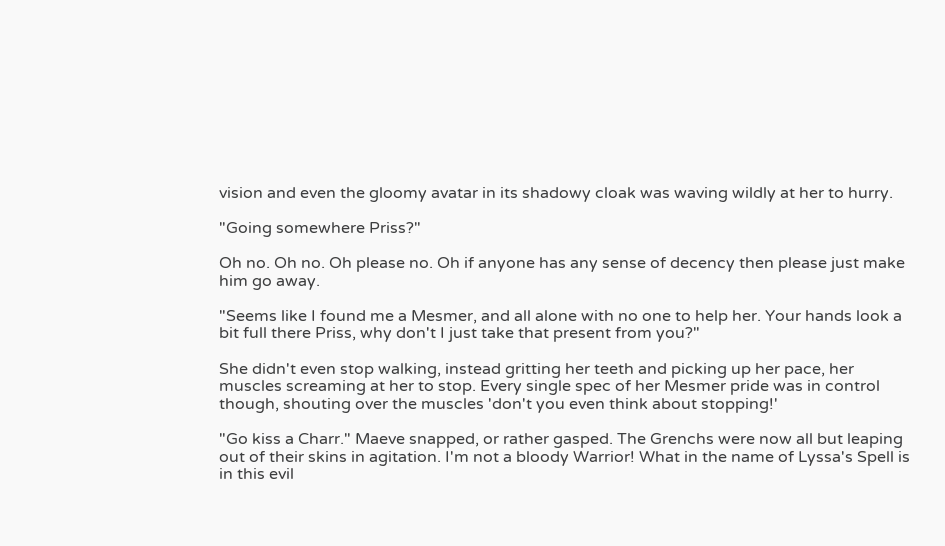vision and even the gloomy avatar in its shadowy cloak was waving wildly at her to hurry.

"Going somewhere Priss?"

Oh no. Oh no. Oh please no. Oh if anyone has any sense of decency then please just make him go away.

"Seems like I found me a Mesmer, and all alone with no one to help her. Your hands look a bit full there Priss, why don't I just take that present from you?"

She didn't even stop walking, instead gritting her teeth and picking up her pace, her muscles screaming at her to stop. Every single spec of her Mesmer pride was in control though, shouting over the muscles 'don't you even think about stopping!'

"Go kiss a Charr." Maeve snapped, or rather gasped. The Grenchs were now all but leaping out of their skins in agitation. I'm not a bloody Warrior! What in the name of Lyssa's Spell is in this evil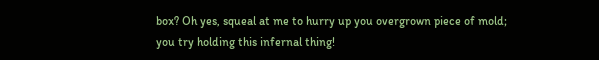box? Oh yes, squeal at me to hurry up you overgrown piece of mold; you try holding this infernal thing!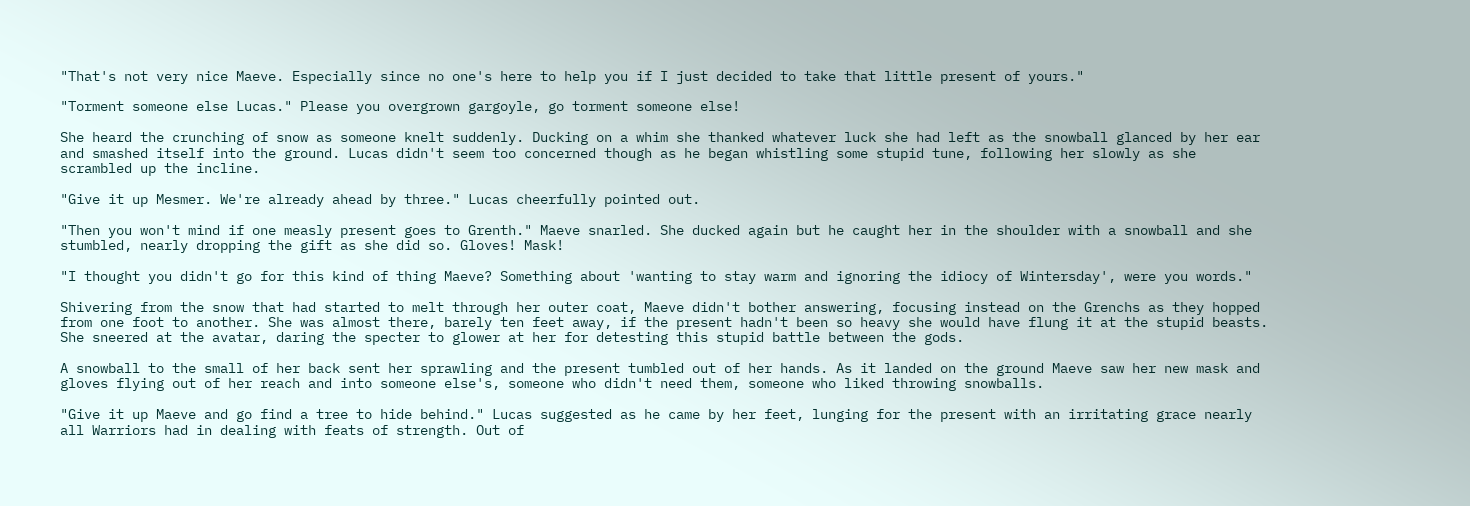"That's not very nice Maeve. Especially since no one's here to help you if I just decided to take that little present of yours."

"Torment someone else Lucas." Please you overgrown gargoyle, go torment someone else!

She heard the crunching of snow as someone knelt suddenly. Ducking on a whim she thanked whatever luck she had left as the snowball glanced by her ear and smashed itself into the ground. Lucas didn't seem too concerned though as he began whistling some stupid tune, following her slowly as she scrambled up the incline.

"Give it up Mesmer. We're already ahead by three." Lucas cheerfully pointed out.

"Then you won't mind if one measly present goes to Grenth." Maeve snarled. She ducked again but he caught her in the shoulder with a snowball and she stumbled, nearly dropping the gift as she did so. Gloves! Mask!

"I thought you didn't go for this kind of thing Maeve? Something about 'wanting to stay warm and ignoring the idiocy of Wintersday', were you words."

Shivering from the snow that had started to melt through her outer coat, Maeve didn't bother answering, focusing instead on the Grenchs as they hopped from one foot to another. She was almost there, barely ten feet away, if the present hadn't been so heavy she would have flung it at the stupid beasts. She sneered at the avatar, daring the specter to glower at her for detesting this stupid battle between the gods.

A snowball to the small of her back sent her sprawling and the present tumbled out of her hands. As it landed on the ground Maeve saw her new mask and gloves flying out of her reach and into someone else's, someone who didn't need them, someone who liked throwing snowballs.

"Give it up Maeve and go find a tree to hide behind." Lucas suggested as he came by her feet, lunging for the present with an irritating grace nearly all Warriors had in dealing with feats of strength. Out of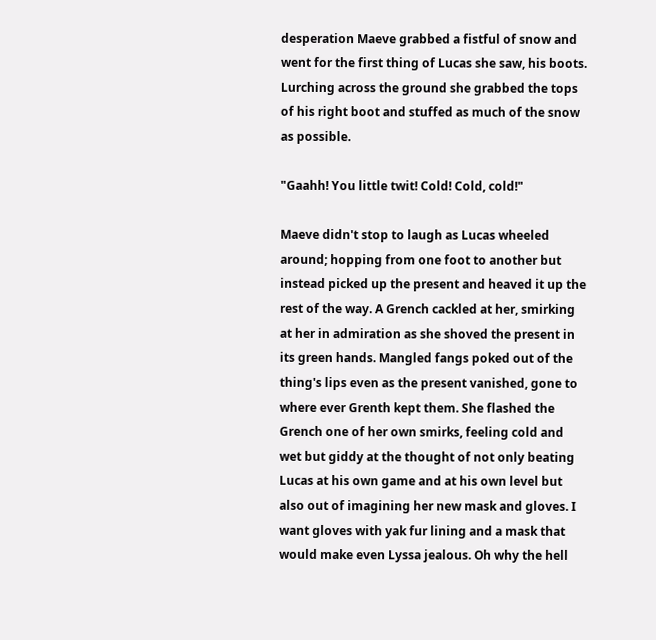desperation Maeve grabbed a fistful of snow and went for the first thing of Lucas she saw, his boots. Lurching across the ground she grabbed the tops of his right boot and stuffed as much of the snow as possible.

"Gaahh! You little twit! Cold! Cold, cold!"

Maeve didn't stop to laugh as Lucas wheeled around; hopping from one foot to another but instead picked up the present and heaved it up the rest of the way. A Grench cackled at her, smirking at her in admiration as she shoved the present in its green hands. Mangled fangs poked out of the thing's lips even as the present vanished, gone to where ever Grenth kept them. She flashed the Grench one of her own smirks, feeling cold and wet but giddy at the thought of not only beating Lucas at his own game and at his own level but also out of imagining her new mask and gloves. I want gloves with yak fur lining and a mask that would make even Lyssa jealous. Oh why the hell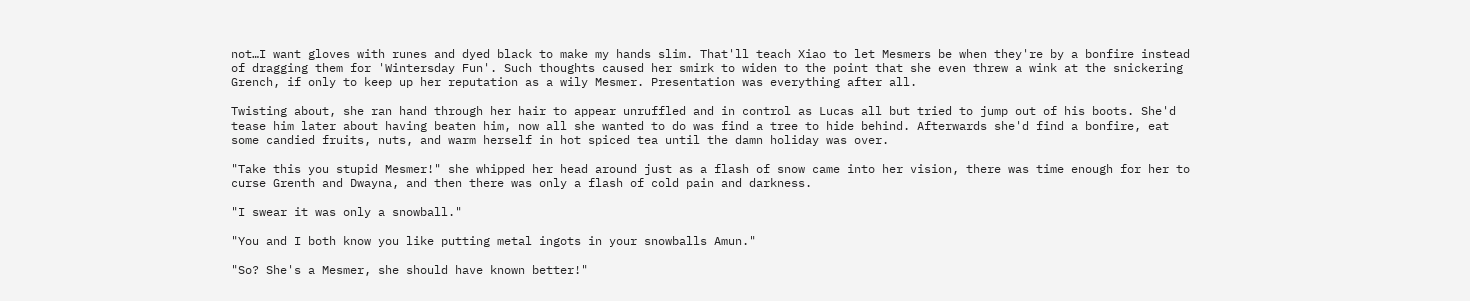not…I want gloves with runes and dyed black to make my hands slim. That'll teach Xiao to let Mesmers be when they're by a bonfire instead of dragging them for 'Wintersday Fun'. Such thoughts caused her smirk to widen to the point that she even threw a wink at the snickering Grench, if only to keep up her reputation as a wily Mesmer. Presentation was everything after all.

Twisting about, she ran hand through her hair to appear unruffled and in control as Lucas all but tried to jump out of his boots. She'd tease him later about having beaten him, now all she wanted to do was find a tree to hide behind. Afterwards she'd find a bonfire, eat some candied fruits, nuts, and warm herself in hot spiced tea until the damn holiday was over.

"Take this you stupid Mesmer!" she whipped her head around just as a flash of snow came into her vision, there was time enough for her to curse Grenth and Dwayna, and then there was only a flash of cold pain and darkness.

"I swear it was only a snowball."

"You and I both know you like putting metal ingots in your snowballs Amun."

"So? She's a Mesmer, she should have known better!"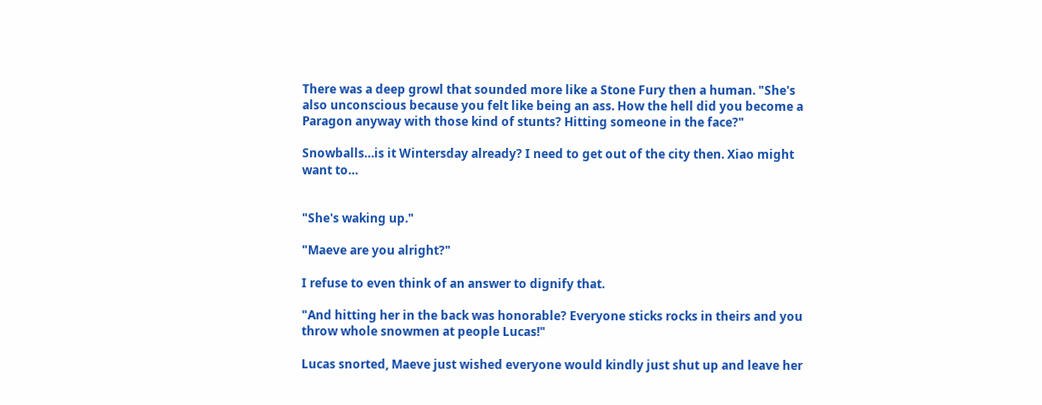There was a deep growl that sounded more like a Stone Fury then a human. "She's also unconscious because you felt like being an ass. How the hell did you become a Paragon anyway with those kind of stunts? Hitting someone in the face?"

Snowballs…is it Wintersday already? I need to get out of the city then. Xiao might want to…


"She's waking up."

"Maeve are you alright?"

I refuse to even think of an answer to dignify that.

"And hitting her in the back was honorable? Everyone sticks rocks in theirs and you throw whole snowmen at people Lucas!"

Lucas snorted, Maeve just wished everyone would kindly just shut up and leave her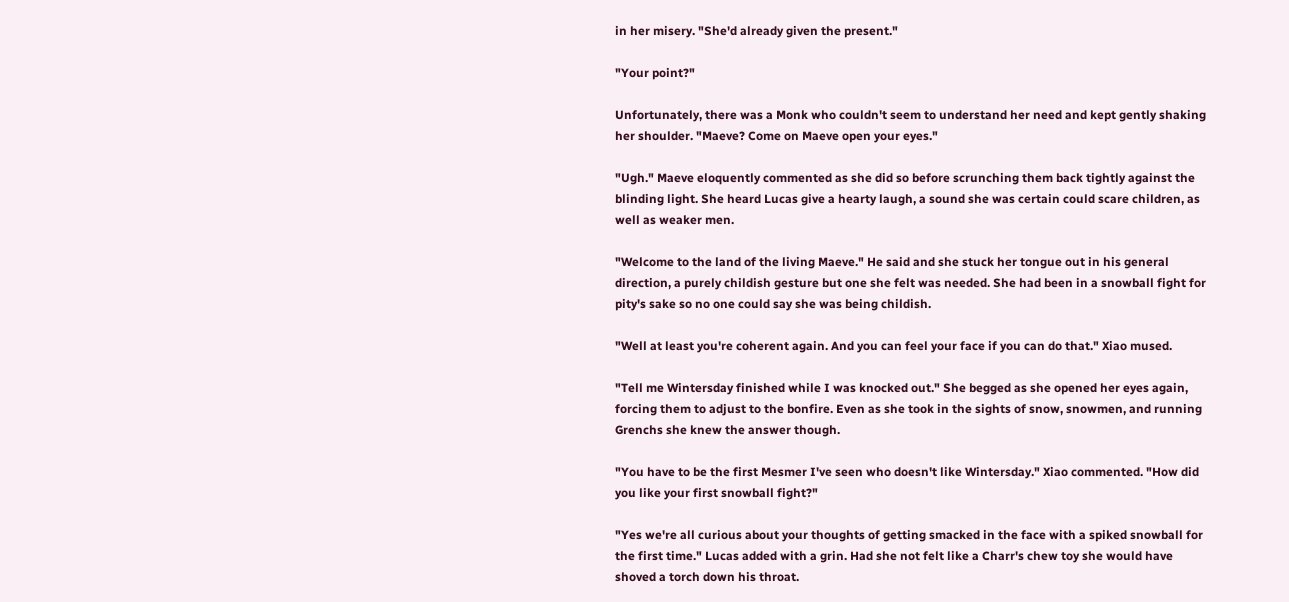in her misery. "She'd already given the present."

"Your point?"

Unfortunately, there was a Monk who couldn't seem to understand her need and kept gently shaking her shoulder. "Maeve? Come on Maeve open your eyes."

"Ugh." Maeve eloquently commented as she did so before scrunching them back tightly against the blinding light. She heard Lucas give a hearty laugh, a sound she was certain could scare children, as well as weaker men.

"Welcome to the land of the living Maeve." He said and she stuck her tongue out in his general direction, a purely childish gesture but one she felt was needed. She had been in a snowball fight for pity's sake so no one could say she was being childish.

"Well at least you're coherent again. And you can feel your face if you can do that." Xiao mused.

"Tell me Wintersday finished while I was knocked out." She begged as she opened her eyes again, forcing them to adjust to the bonfire. Even as she took in the sights of snow, snowmen, and running Grenchs she knew the answer though.

"You have to be the first Mesmer I've seen who doesn't like Wintersday." Xiao commented. "How did you like your first snowball fight?"

"Yes we're all curious about your thoughts of getting smacked in the face with a spiked snowball for the first time." Lucas added with a grin. Had she not felt like a Charr's chew toy she would have shoved a torch down his throat.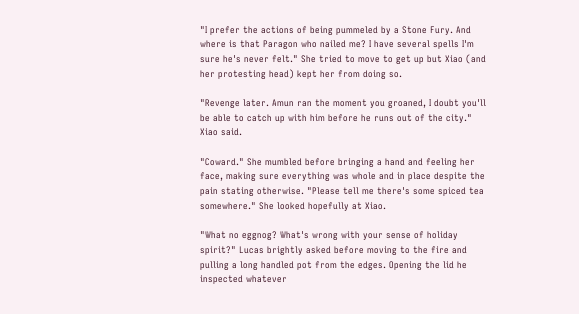"I prefer the actions of being pummeled by a Stone Fury. And where is that Paragon who nailed me? I have several spells I'm sure he's never felt." She tried to move to get up but Xiao (and her protesting head) kept her from doing so.

"Revenge later. Amun ran the moment you groaned, I doubt you'll be able to catch up with him before he runs out of the city." Xiao said.

"Coward." She mumbled before bringing a hand and feeling her face, making sure everything was whole and in place despite the pain stating otherwise. "Please tell me there's some spiced tea somewhere." She looked hopefully at Xiao.

"What no eggnog? What's wrong with your sense of holiday spirit?" Lucas brightly asked before moving to the fire and pulling a long handled pot from the edges. Opening the lid he inspected whatever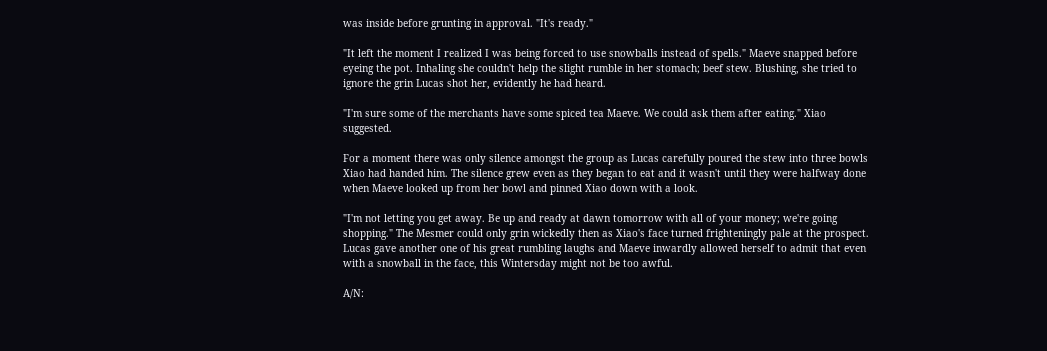was inside before grunting in approval. "It's ready."

"It left the moment I realized I was being forced to use snowballs instead of spells." Maeve snapped before eyeing the pot. Inhaling she couldn't help the slight rumble in her stomach; beef stew. Blushing, she tried to ignore the grin Lucas shot her, evidently he had heard.

"I'm sure some of the merchants have some spiced tea Maeve. We could ask them after eating." Xiao suggested.

For a moment there was only silence amongst the group as Lucas carefully poured the stew into three bowls Xiao had handed him. The silence grew even as they began to eat and it wasn't until they were halfway done when Maeve looked up from her bowl and pinned Xiao down with a look.

"I'm not letting you get away. Be up and ready at dawn tomorrow with all of your money; we're going shopping." The Mesmer could only grin wickedly then as Xiao's face turned frighteningly pale at the prospect. Lucas gave another one of his great rumbling laughs and Maeve inwardly allowed herself to admit that even with a snowball in the face, this Wintersday might not be too awful.

A/N: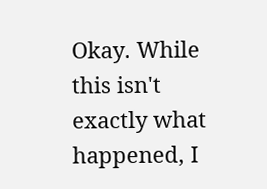Okay. While this isn't exactly what happened, I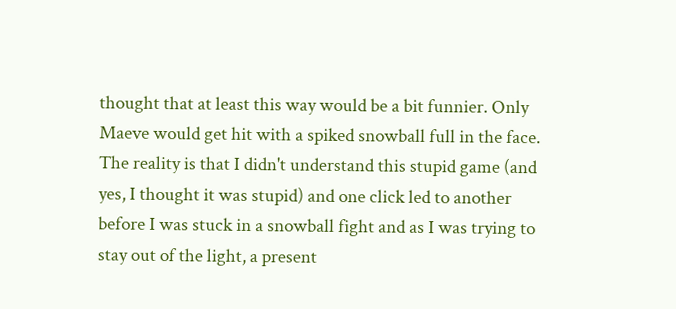thought that at least this way would be a bit funnier. Only Maeve would get hit with a spiked snowball full in the face. The reality is that I didn't understand this stupid game (and yes, I thought it was stupid) and one click led to another before I was stuck in a snowball fight and as I was trying to stay out of the light, a present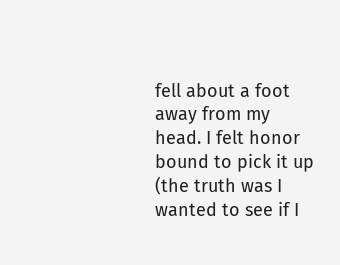fell about a foot away from my head. I felt honor bound to pick it up (the truth was I wanted to see if I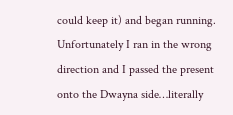could keep it) and began running. Unfortunately I ran in the wrong direction and I passed the present onto the Dwayna side…literally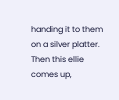handing it to them on a silver platter. Then this ellie comes up,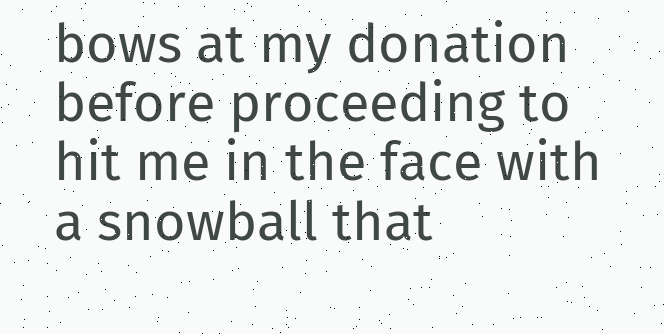bows at my donation before proceeding to hit me in the face with a snowball that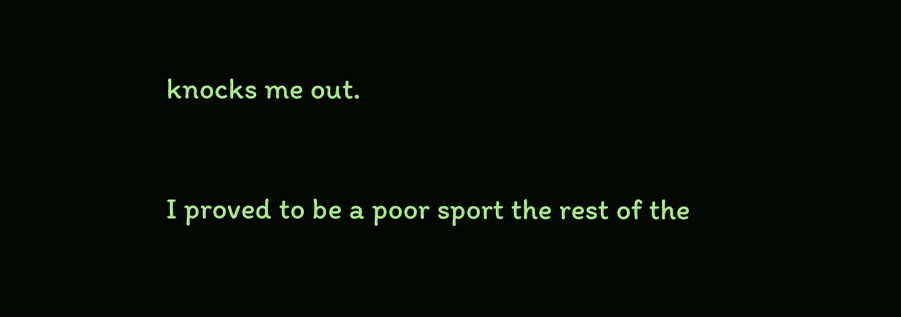knocks me out.

I proved to be a poor sport the rest of the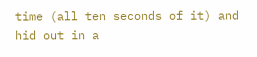time (all ten seconds of it) and hid out in a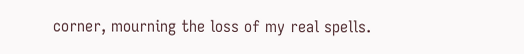corner, mourning the loss of my real spells.